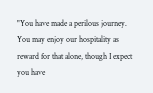"You have made a perilous journey. You may enjoy our hospitality as reward for that alone, though I expect you have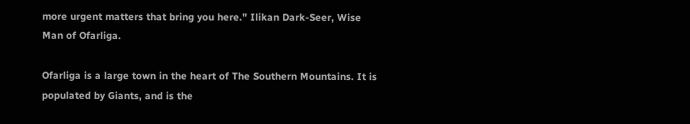more urgent matters that bring you here." Ilikan Dark-Seer, Wise Man of Ofarliga.

Ofarliga is a large town in the heart of The Southern Mountains. It is populated by Giants, and is the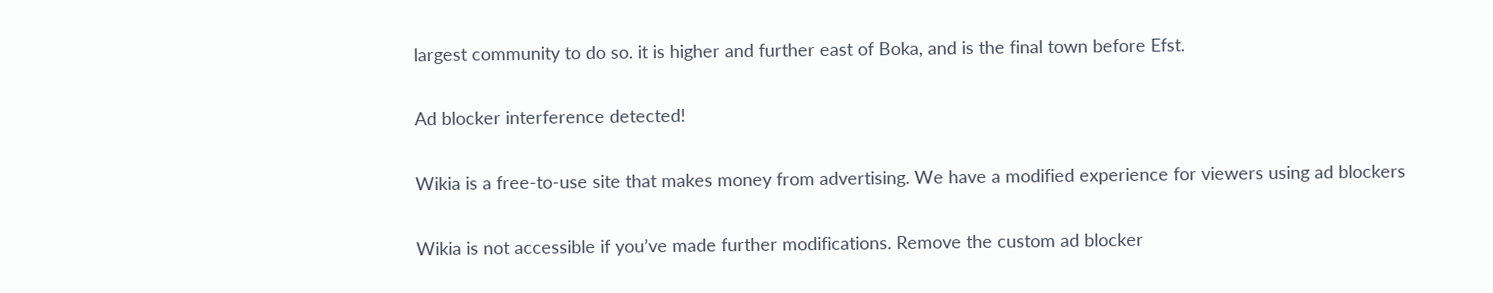largest community to do so. it is higher and further east of Boka, and is the final town before Efst.

Ad blocker interference detected!

Wikia is a free-to-use site that makes money from advertising. We have a modified experience for viewers using ad blockers

Wikia is not accessible if you’ve made further modifications. Remove the custom ad blocker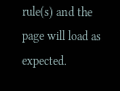rule(s) and the page will load as expected.